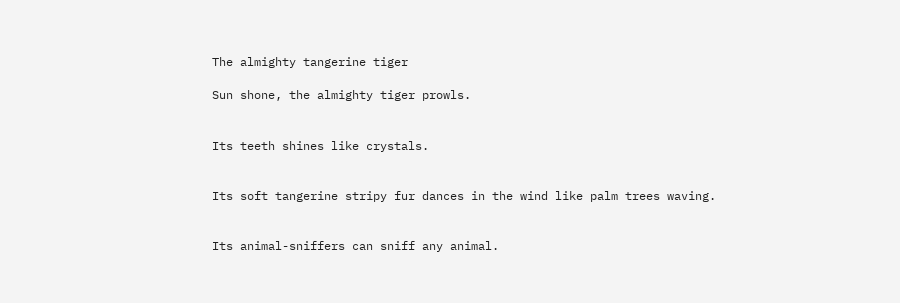The almighty tangerine tiger

Sun shone, the almighty tiger prowls.


Its teeth shines like crystals.


Its soft tangerine stripy fur dances in the wind like palm trees waving.


Its animal-sniffers can sniff any animal.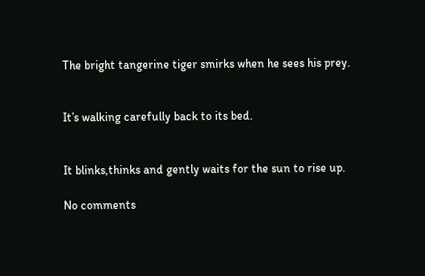The bright tangerine tiger smirks when he sees his prey.


It’s walking carefully back to its bed.


It blinks,thinks and gently waits for the sun to rise up.

No comments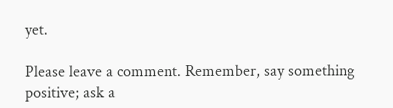yet.

Please leave a comment. Remember, say something positive; ask a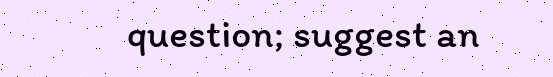question; suggest an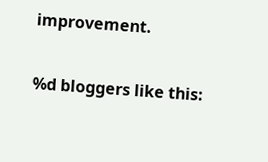improvement.

%d bloggers like this: